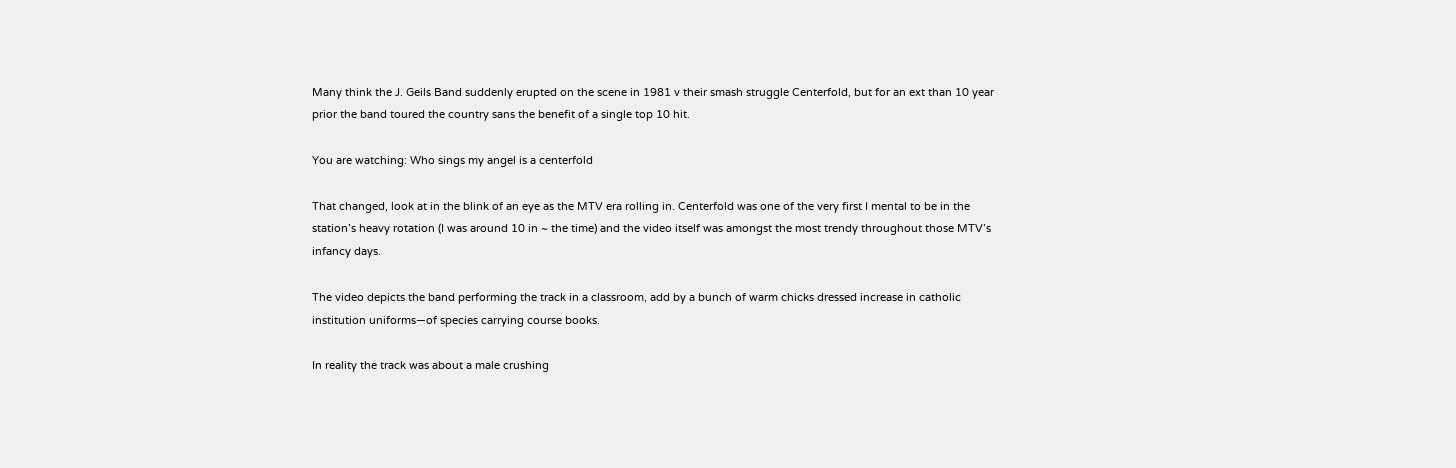Many think the J. Geils Band suddenly erupted on the scene in 1981 v their smash struggle Centerfold, but for an ext than 10 year prior the band toured the country sans the benefit of a single top 10 hit.

You are watching: Who sings my angel is a centerfold

That changed, look at in the blink of an eye as the MTV era rolling in. Centerfold was one of the very first I mental to be in the station’s heavy rotation (I was around 10 in ~ the time) and the video itself was amongst the most trendy throughout those MTV’s infancy days.

The video depicts the band performing the track in a classroom, add by a bunch of warm chicks dressed increase in catholic institution uniforms—of species carrying course books.

In reality the track was about a male crushing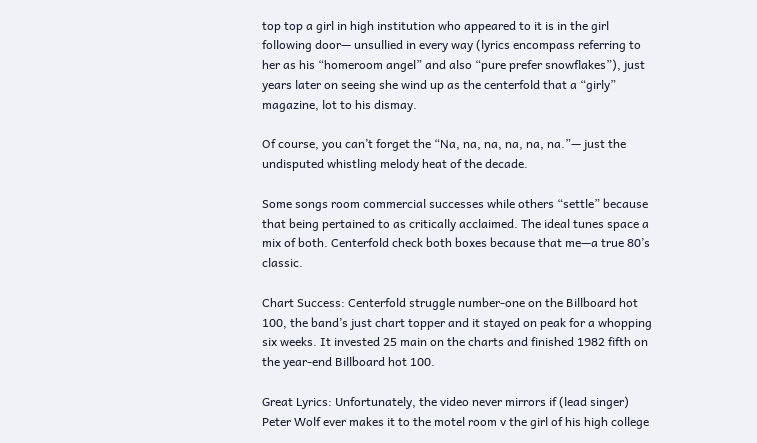top top a girl in high institution who appeared to it is in the girl following door— unsullied in every way (lyrics encompass referring to her as his “homeroom angel” and also “pure prefer snowflakes”), just years later on seeing she wind up as the centerfold that a “girly” magazine, lot to his dismay.

Of course, you can’t forget the “Na, na, na, na, na, na.”— just the undisputed whistling melody heat of the decade.

Some songs room commercial successes while others “settle” because that being pertained to as critically acclaimed. The ideal tunes space a mix of both. Centerfold check both boxes because that me—a true 80’s classic.

Chart Success: Centerfold struggle number-one on the Billboard hot 100, the band’s just chart topper and it stayed on peak for a whopping six weeks. It invested 25 main on the charts and finished 1982 fifth on the year-end Billboard hot 100.

Great Lyrics: Unfortunately, the video never mirrors if (lead singer) Peter Wolf ever makes it to the motel room v the girl of his high college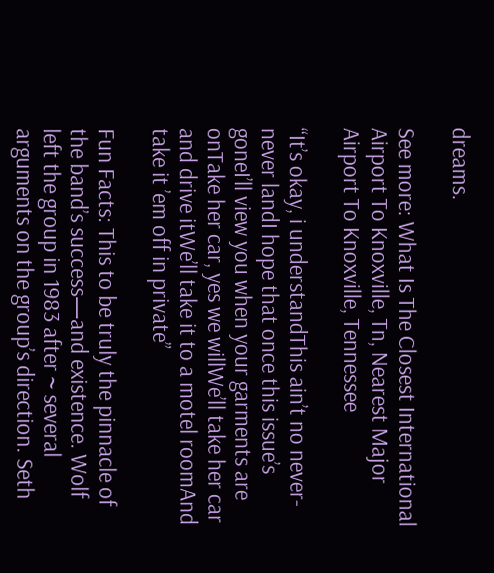dreams.

See more: What Is The Closest International Airport To Knoxville, Tn, Nearest Major Airport To Knoxville, Tennessee

“It’s okay, i understandThis ain’t no never-never landI hope that once this issue’s goneI’ll view you when your garments are onTake her car, yes we willWe’ll take her car and drive itWe’ll take it to a motel roomAnd take it ’em off in private”

Fun Facts: This to be truly the pinnacle of the band’s success—and existence. Wolf left the group in 1983 after ~ several arguments on the group’s direction. Seth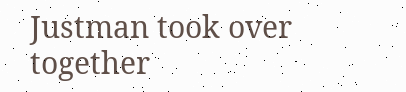Justman took over together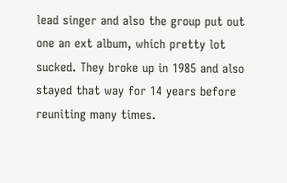lead singer and also the group put out one an ext album, which pretty lot sucked. They broke up in 1985 and also stayed that way for 14 years before reuniting many times.